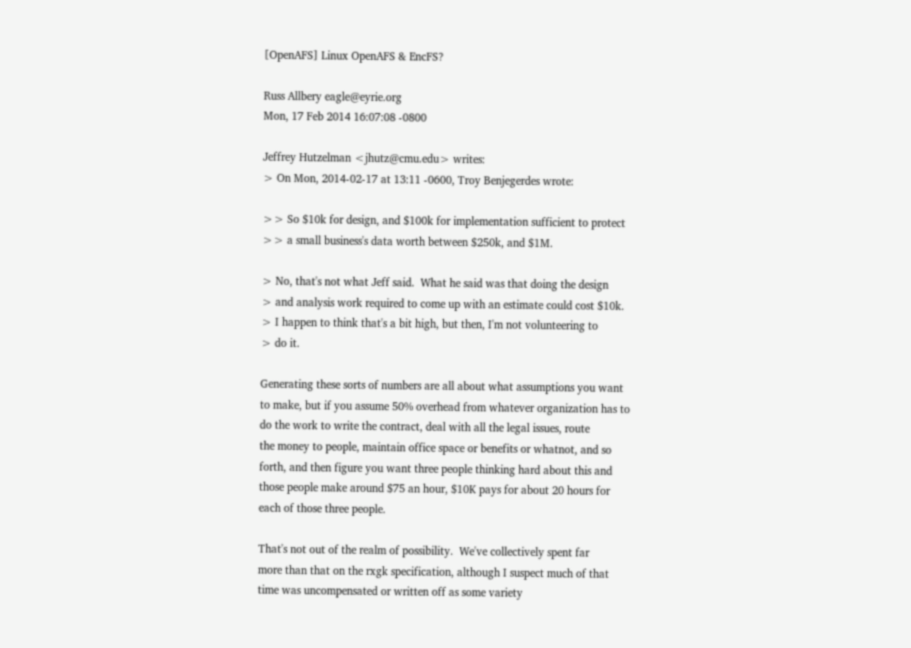[OpenAFS] Linux OpenAFS & EncFS?

Russ Allbery eagle@eyrie.org
Mon, 17 Feb 2014 16:07:08 -0800

Jeffrey Hutzelman <jhutz@cmu.edu> writes:
> On Mon, 2014-02-17 at 13:11 -0600, Troy Benjegerdes wrote:

>> So $10k for design, and $100k for implementation sufficient to protect
>> a small business's data worth between $250k, and $1M.

> No, that's not what Jeff said.  What he said was that doing the design
> and analysis work required to come up with an estimate could cost $10k.
> I happen to think that's a bit high, but then, I'm not volunteering to
> do it.

Generating these sorts of numbers are all about what assumptions you want
to make, but if you assume 50% overhead from whatever organization has to
do the work to write the contract, deal with all the legal issues, route
the money to people, maintain office space or benefits or whatnot, and so
forth, and then figure you want three people thinking hard about this and
those people make around $75 an hour, $10K pays for about 20 hours for
each of those three people.

That's not out of the realm of possibility.  We've collectively spent far
more than that on the rxgk specification, although I suspect much of that
time was uncompensated or written off as some variety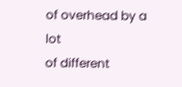of overhead by a lot
of different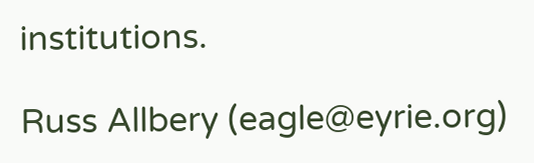institutions.

Russ Allbery (eagle@eyrie.org)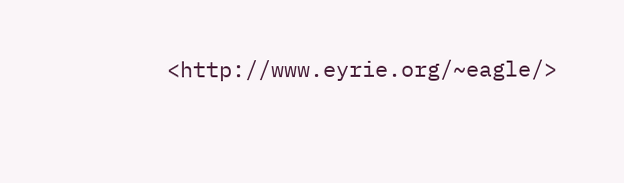<http://www.eyrie.org/~eagle/>